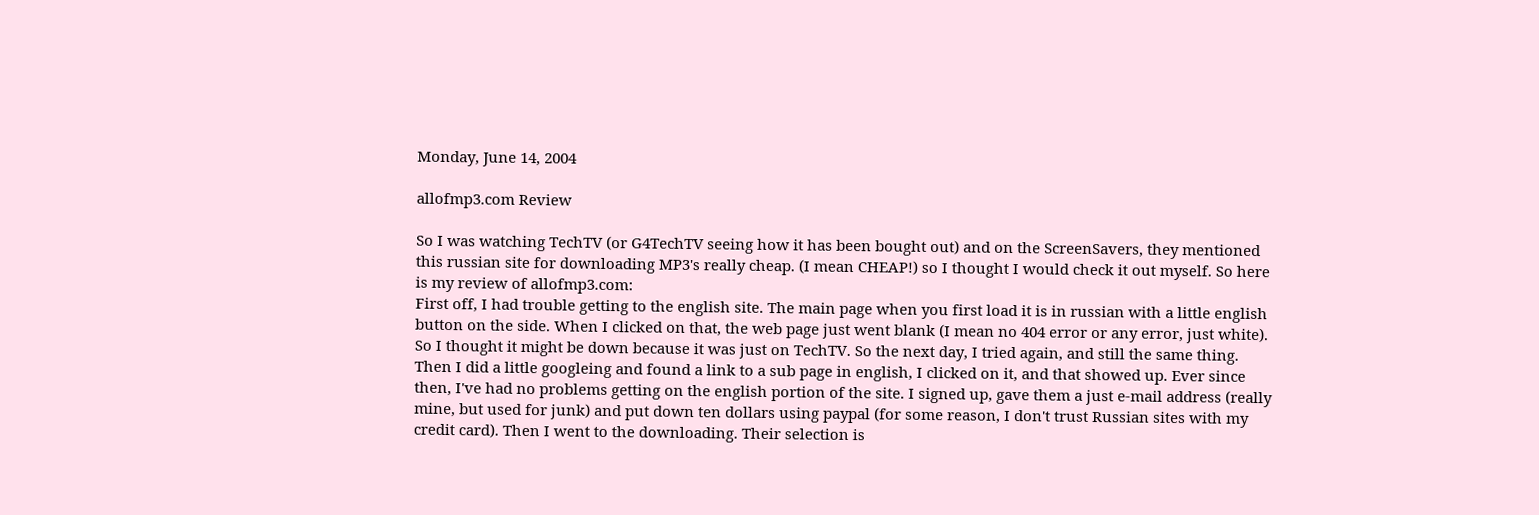Monday, June 14, 2004

allofmp3.com Review

So I was watching TechTV (or G4TechTV seeing how it has been bought out) and on the ScreenSavers, they mentioned this russian site for downloading MP3's really cheap. (I mean CHEAP!) so I thought I would check it out myself. So here is my review of allofmp3.com:
First off, I had trouble getting to the english site. The main page when you first load it is in russian with a little english button on the side. When I clicked on that, the web page just went blank (I mean no 404 error or any error, just white). So I thought it might be down because it was just on TechTV. So the next day, I tried again, and still the same thing. Then I did a little googleing and found a link to a sub page in english, I clicked on it, and that showed up. Ever since then, I've had no problems getting on the english portion of the site. I signed up, gave them a just e-mail address (really mine, but used for junk) and put down ten dollars using paypal (for some reason, I don't trust Russian sites with my credit card). Then I went to the downloading. Their selection is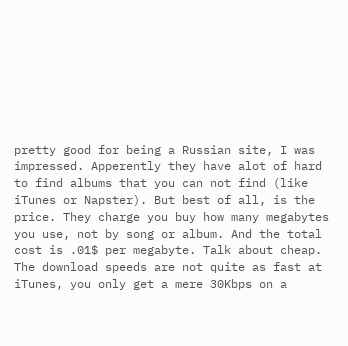pretty good for being a Russian site, I was impressed. Apperently they have alot of hard to find albums that you can not find (like iTunes or Napster). But best of all, is the price. They charge you buy how many megabytes you use, not by song or album. And the total cost is .01$ per megabyte. Talk about cheap. The download speeds are not quite as fast at iTunes, you only get a mere 30Kbps on a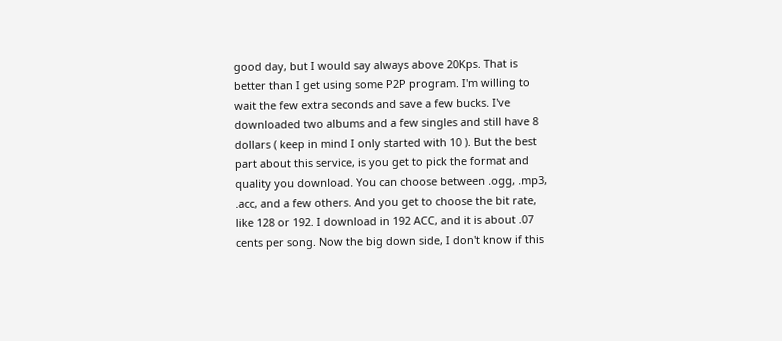good day, but I would say always above 20Kps. That is better than I get using some P2P program. I'm willing to wait the few extra seconds and save a few bucks. I've downloaded two albums and a few singles and still have 8 dollars ( keep in mind I only started with 10 ). But the best part about this service, is you get to pick the format and quality you download. You can choose between .ogg, .mp3, .acc, and a few others. And you get to choose the bit rate, like 128 or 192. I download in 192 ACC, and it is about .07 cents per song. Now the big down side, I don't know if this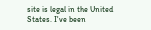site is legal in the United States. I've been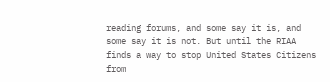reading forums, and some say it is, and some say it is not. But until the RIAA finds a way to stop United States Citizens from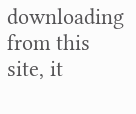downloading from this site, it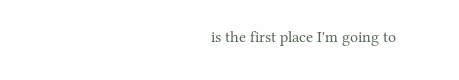is the first place I'm going to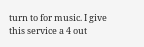turn to for music. I give this service a 4 out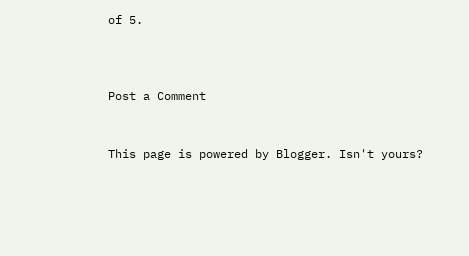of 5.



Post a Comment


This page is powered by Blogger. Isn't yours?